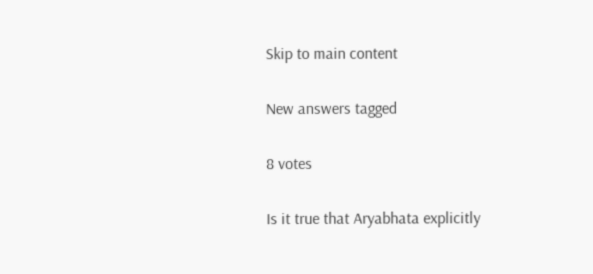Skip to main content

New answers tagged

8 votes

Is it true that Aryabhata explicitly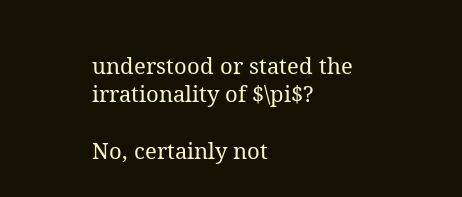understood or stated the irrationality of $\pi$?

No, certainly not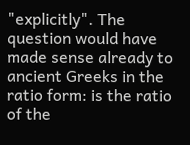"explicitly". The question would have made sense already to ancient Greeks in the ratio form: is the ratio of the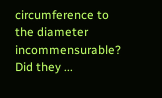circumference to the diameter incommensurable? Did they ...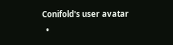Conifold's user avatar
  •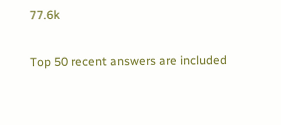77.6k

Top 50 recent answers are included